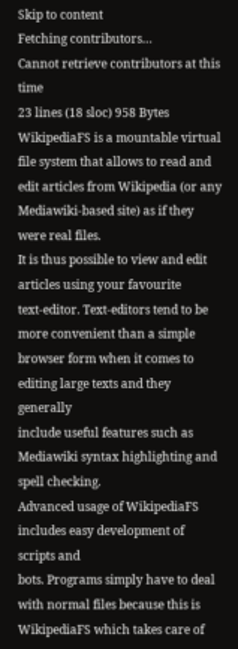Skip to content
Fetching contributors…
Cannot retrieve contributors at this time
23 lines (18 sloc) 958 Bytes
WikipediaFS is a mountable virtual file system that allows to read and
edit articles from Wikipedia (or any Mediawiki-based site) as if they
were real files.
It is thus possible to view and edit articles using your favourite
text-editor. Text-editors tend to be more convenient than a simple
browser form when it comes to editing large texts and they generally
include useful features such as Mediawiki syntax highlighting and
spell checking.
Advanced usage of WikipediaFS includes easy development of scripts and
bots. Programs simply have to deal with normal files because this is
WikipediaFS which takes care of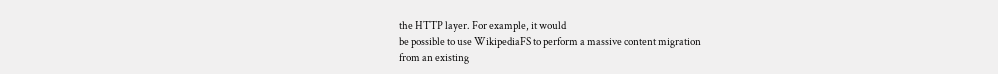the HTTP layer. For example, it would
be possible to use WikipediaFS to perform a massive content migration
from an existing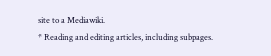site to a Mediawiki.
* Reading and editing articles, including subpages.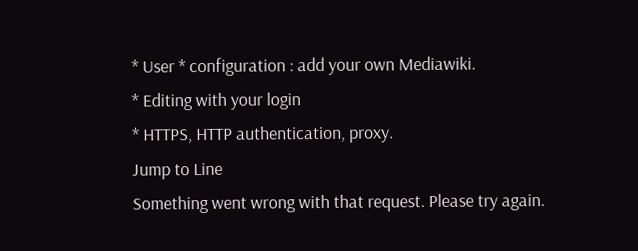* User * configuration : add your own Mediawiki.
* Editing with your login
* HTTPS, HTTP authentication, proxy.
Jump to Line
Something went wrong with that request. Please try again.